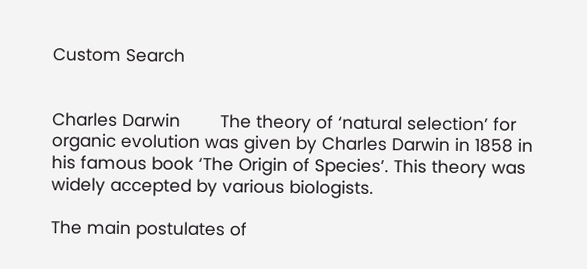Custom Search


Charles Darwin        The theory of ‘natural selection’ for organic evolution was given by Charles Darwin in 1858 in his famous book ‘The Origin of Species’. This theory was widely accepted by various biologists.

The main postulates of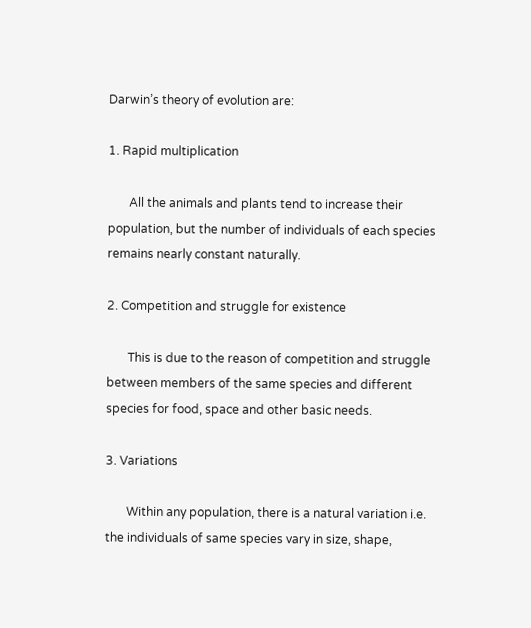Darwin’s theory of evolution are:

1. Rapid multiplication

       All the animals and plants tend to increase their population, but the number of individuals of each species remains nearly constant naturally.

2. Competition and struggle for existence

       This is due to the reason of competition and struggle between members of the same species and different species for food, space and other basic needs.

3. Variations

       Within any population, there is a natural variation i.e. the individuals of same species vary in size, shape,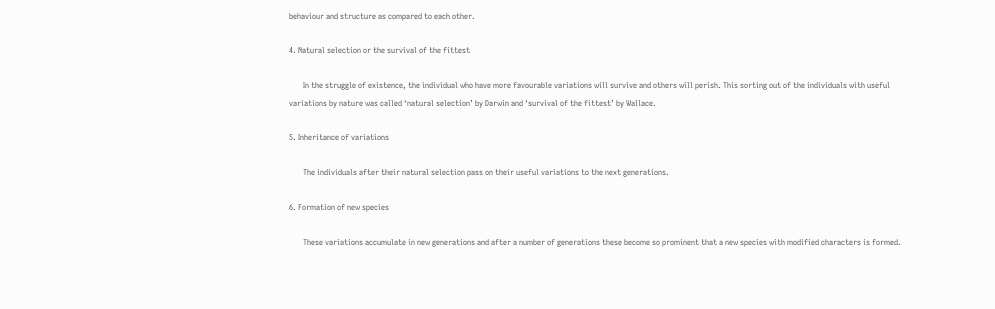behaviour and structure as compared to each other.

4. Natural selection or the survival of the fittest

       In the struggle of existence, the individual who have more favourable variations will survive and others will perish. This sorting out of the individuals with useful variations by nature was called ‘natural selection’ by Darwin and ‘survival of the fittest’ by Wallace.

5. Inheritance of variations

       The individuals after their natural selection pass on their useful variations to the next generations.

6. Formation of new species

       These variations accumulate in new generations and after a number of generations these become so prominent that a new species with modified characters is formed.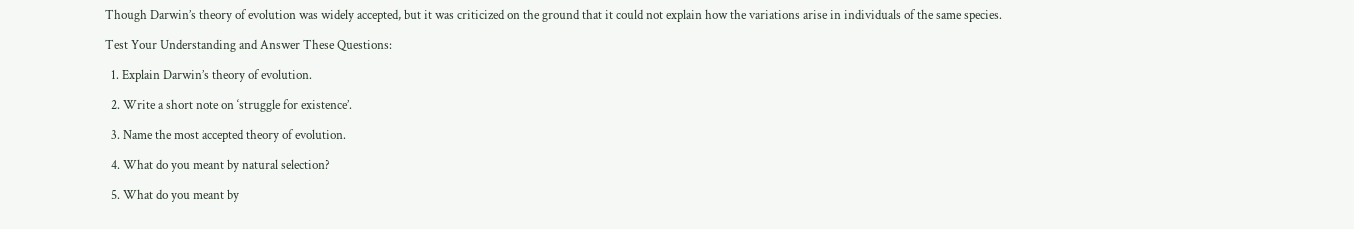Though Darwin’s theory of evolution was widely accepted, but it was criticized on the ground that it could not explain how the variations arise in individuals of the same species.

Test Your Understanding and Answer These Questions:

  1. Explain Darwin’s theory of evolution.

  2. Write a short note on ‘struggle for existence’.

  3. Name the most accepted theory of evolution.

  4. What do you meant by natural selection?

  5. What do you meant by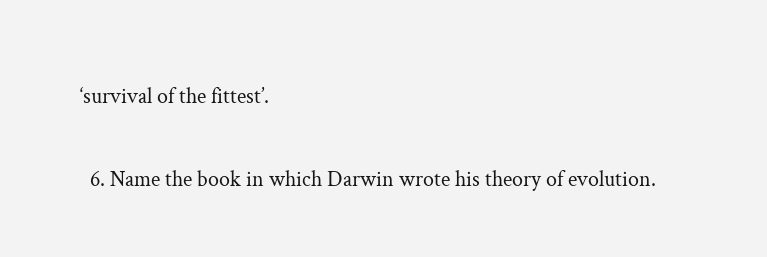‘survival of the fittest’.

  6. Name the book in which Darwin wrote his theory of evolution.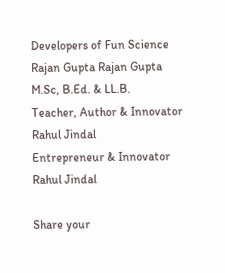Developers of Fun Science
Rajan Gupta Rajan Gupta
M.Sc, B.Ed. & LL.B.
Teacher, Author & Innovator
Rahul Jindal
Entrepreneur & Innovator
Rahul Jindal

Share your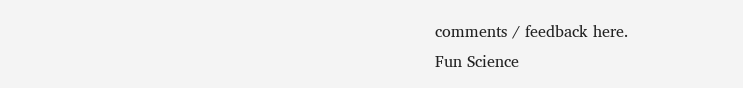comments / feedback here.
Fun Science